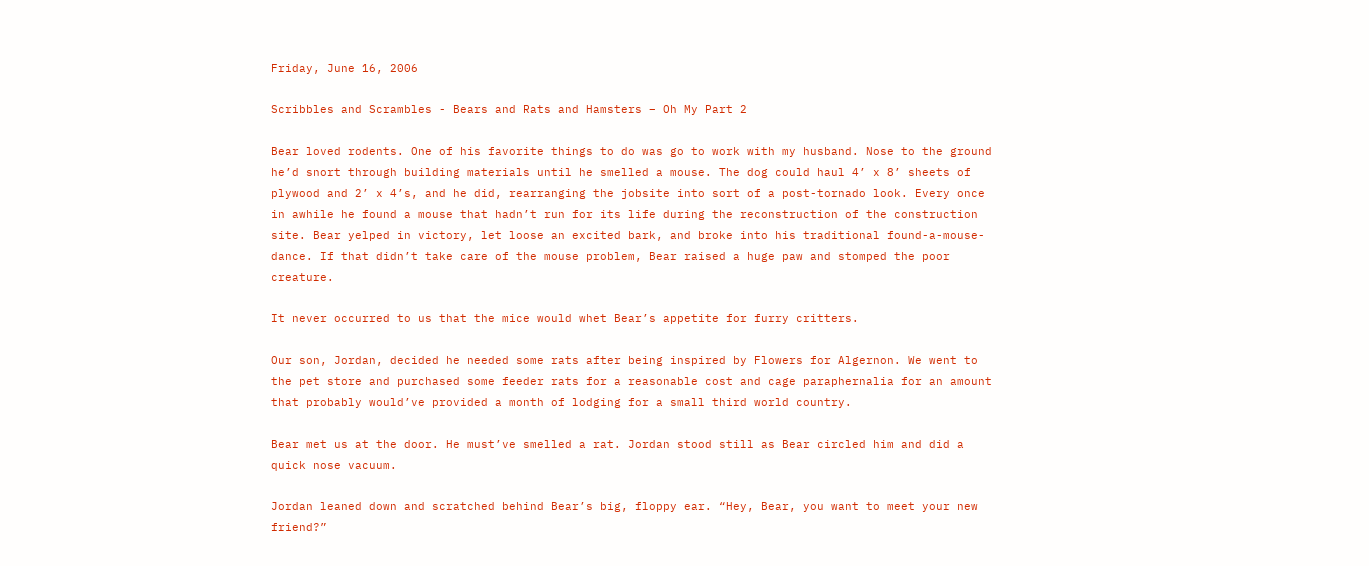Friday, June 16, 2006

Scribbles and Scrambles - Bears and Rats and Hamsters – Oh My Part 2

Bear loved rodents. One of his favorite things to do was go to work with my husband. Nose to the ground he’d snort through building materials until he smelled a mouse. The dog could haul 4’ x 8’ sheets of plywood and 2’ x 4’s, and he did, rearranging the jobsite into sort of a post-tornado look. Every once in awhile he found a mouse that hadn’t run for its life during the reconstruction of the construction site. Bear yelped in victory, let loose an excited bark, and broke into his traditional found-a-mouse-dance. If that didn’t take care of the mouse problem, Bear raised a huge paw and stomped the poor creature.

It never occurred to us that the mice would whet Bear’s appetite for furry critters.

Our son, Jordan, decided he needed some rats after being inspired by Flowers for Algernon. We went to the pet store and purchased some feeder rats for a reasonable cost and cage paraphernalia for an amount that probably would’ve provided a month of lodging for a small third world country.

Bear met us at the door. He must’ve smelled a rat. Jordan stood still as Bear circled him and did a quick nose vacuum.

Jordan leaned down and scratched behind Bear’s big, floppy ear. “Hey, Bear, you want to meet your new friend?”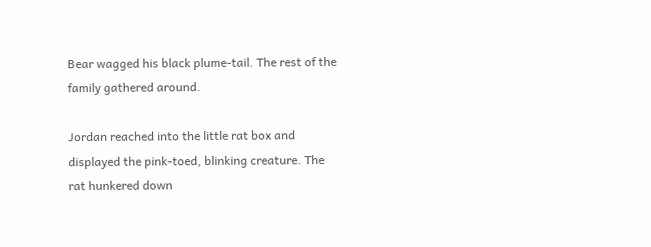Bear wagged his black plume-tail. The rest of the family gathered around.

Jordan reached into the little rat box and displayed the pink-toed, blinking creature. The rat hunkered down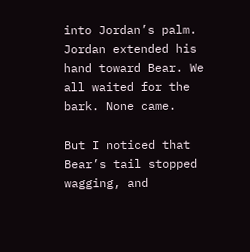into Jordan’s palm. Jordan extended his hand toward Bear. We all waited for the bark. None came.

But I noticed that Bear’s tail stopped wagging, and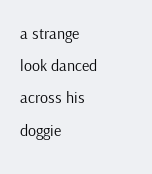a strange look danced across his doggie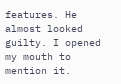features. He almost looked guilty. I opened my mouth to mention it.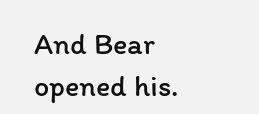And Bear opened his.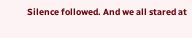Silence followed. And we all stared at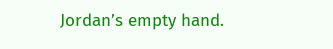Jordan’s empty hand.